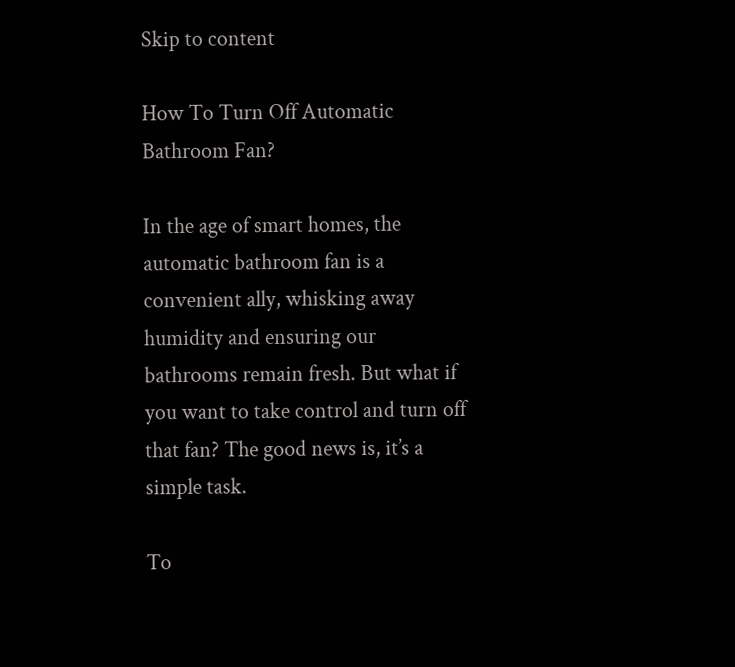Skip to content

How To Turn Off Automatic Bathroom Fan?

In the age of smart homes, the automatic bathroom fan is a convenient ally, whisking away humidity and ensuring our bathrooms remain fresh. But what if you want to take control and turn off that fan? The good news is, it’s a simple task.

To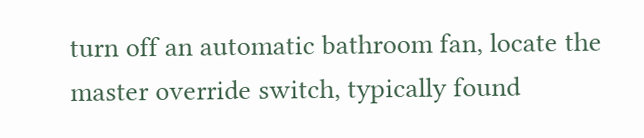turn off an automatic bathroom fan, locate the master override switch, typically found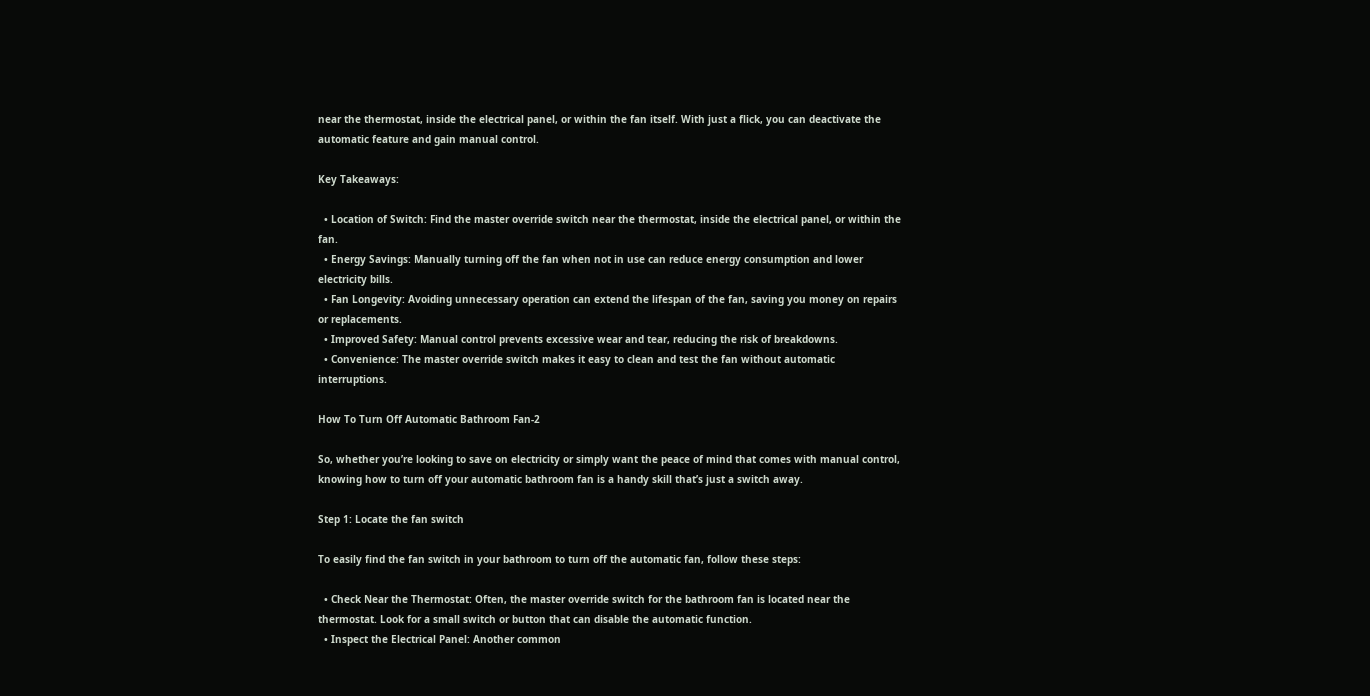near the thermostat, inside the electrical panel, or within the fan itself. With just a flick, you can deactivate the automatic feature and gain manual control.

Key Takeaways:

  • Location of Switch: Find the master override switch near the thermostat, inside the electrical panel, or within the fan.
  • Energy Savings: Manually turning off the fan when not in use can reduce energy consumption and lower electricity bills.
  • Fan Longevity: Avoiding unnecessary operation can extend the lifespan of the fan, saving you money on repairs or replacements.
  • Improved Safety: Manual control prevents excessive wear and tear, reducing the risk of breakdowns.
  • Convenience: The master override switch makes it easy to clean and test the fan without automatic interruptions.

How To Turn Off Automatic Bathroom Fan-2

So, whether you’re looking to save on electricity or simply want the peace of mind that comes with manual control, knowing how to turn off your automatic bathroom fan is a handy skill that’s just a switch away.

Step 1: Locate the fan switch

To easily find the fan switch in your bathroom to turn off the automatic fan, follow these steps:

  • Check Near the Thermostat: Often, the master override switch for the bathroom fan is located near the thermostat. Look for a small switch or button that can disable the automatic function.
  • Inspect the Electrical Panel: Another common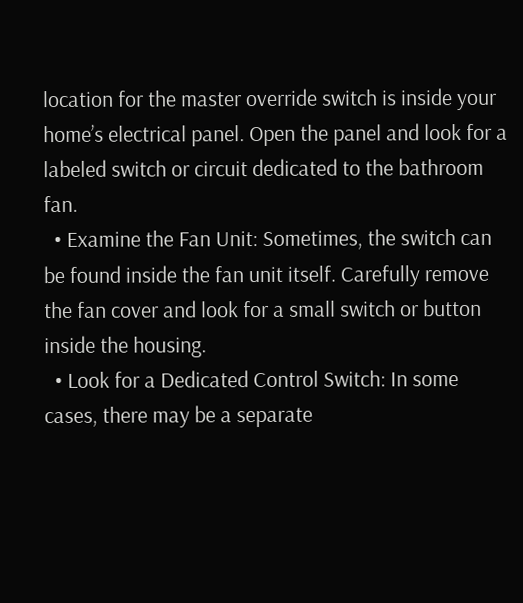location for the master override switch is inside your home’s electrical panel. Open the panel and look for a labeled switch or circuit dedicated to the bathroom fan.
  • Examine the Fan Unit: Sometimes, the switch can be found inside the fan unit itself. Carefully remove the fan cover and look for a small switch or button inside the housing.
  • Look for a Dedicated Control Switch: In some cases, there may be a separate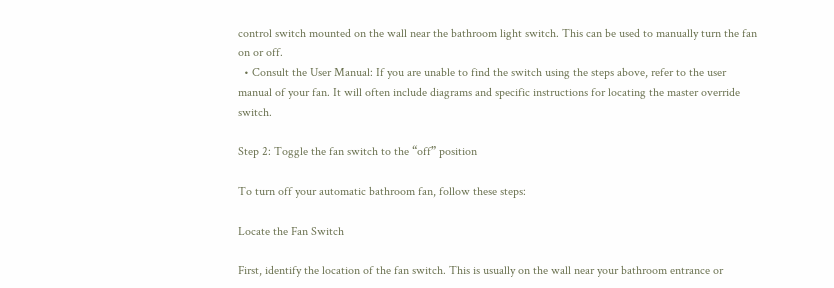control switch mounted on the wall near the bathroom light switch. This can be used to manually turn the fan on or off.
  • Consult the User Manual: If you are unable to find the switch using the steps above, refer to the user manual of your fan. It will often include diagrams and specific instructions for locating the master override switch.

Step 2: Toggle the fan switch to the “off” position

To turn off your automatic bathroom fan, follow these steps:

Locate the Fan Switch

First, identify the location of the fan switch. This is usually on the wall near your bathroom entrance or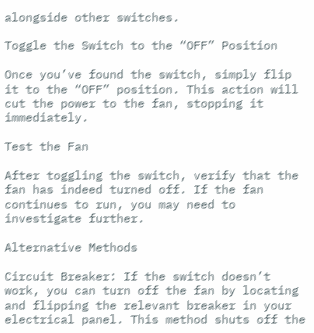alongside other switches.

Toggle the Switch to the “OFF” Position

Once you’ve found the switch, simply flip it to the “OFF” position. This action will cut the power to the fan, stopping it immediately.

Test the Fan

After toggling the switch, verify that the fan has indeed turned off. If the fan continues to run, you may need to investigate further.

Alternative Methods

Circuit Breaker: If the switch doesn’t work, you can turn off the fan by locating and flipping the relevant breaker in your electrical panel. This method shuts off the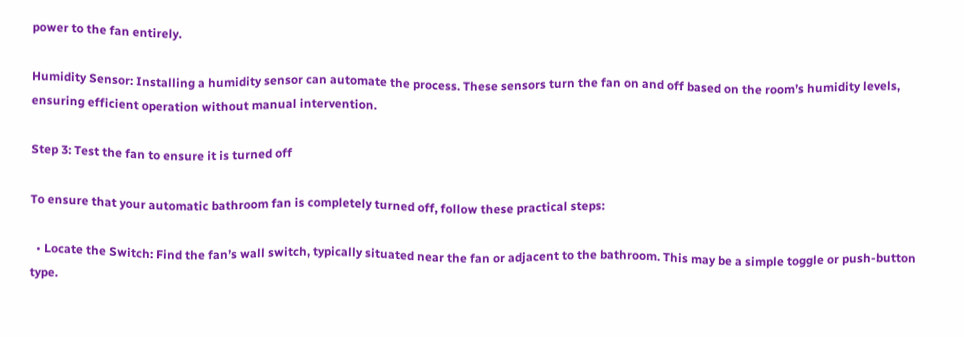power to the fan entirely.

Humidity Sensor: Installing a humidity sensor can automate the process. These sensors turn the fan on and off based on the room’s humidity levels, ensuring efficient operation without manual intervention.

Step 3: Test the fan to ensure it is turned off

To ensure that your automatic bathroom fan is completely turned off, follow these practical steps:

  • Locate the Switch: Find the fan’s wall switch, typically situated near the fan or adjacent to the bathroom. This may be a simple toggle or push-button type.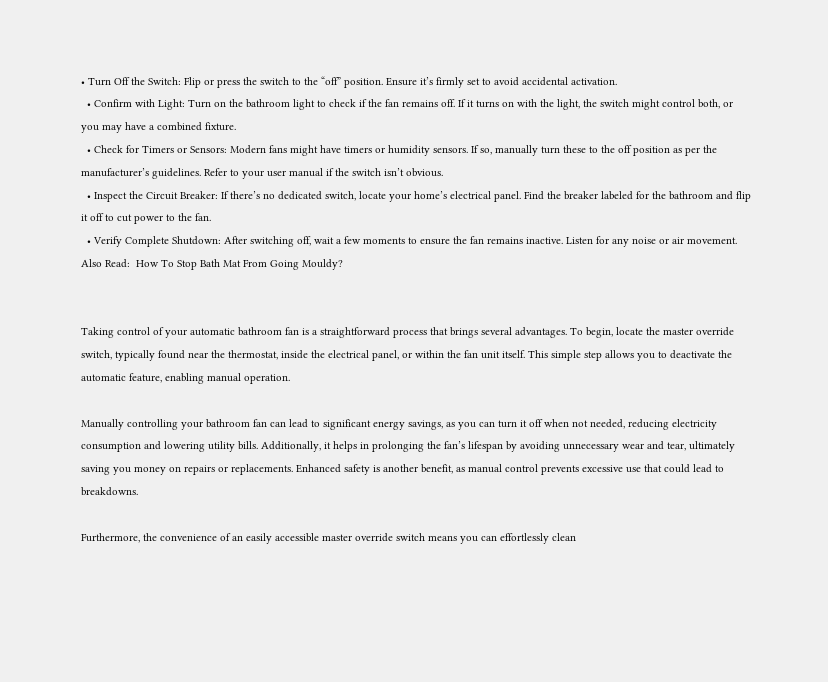• Turn Off the Switch: Flip or press the switch to the “off” position. Ensure it’s firmly set to avoid accidental activation.
  • Confirm with Light: Turn on the bathroom light to check if the fan remains off. If it turns on with the light, the switch might control both, or you may have a combined fixture.
  • Check for Timers or Sensors: Modern fans might have timers or humidity sensors. If so, manually turn these to the off position as per the manufacturer’s guidelines. Refer to your user manual if the switch isn’t obvious.
  • Inspect the Circuit Breaker: If there’s no dedicated switch, locate your home’s electrical panel. Find the breaker labeled for the bathroom and flip it off to cut power to the fan.
  • Verify Complete Shutdown: After switching off, wait a few moments to ensure the fan remains inactive. Listen for any noise or air movement.
Also Read:  How To Stop Bath Mat From Going Mouldy?


Taking control of your automatic bathroom fan is a straightforward process that brings several advantages. To begin, locate the master override switch, typically found near the thermostat, inside the electrical panel, or within the fan unit itself. This simple step allows you to deactivate the automatic feature, enabling manual operation.

Manually controlling your bathroom fan can lead to significant energy savings, as you can turn it off when not needed, reducing electricity consumption and lowering utility bills. Additionally, it helps in prolonging the fan’s lifespan by avoiding unnecessary wear and tear, ultimately saving you money on repairs or replacements. Enhanced safety is another benefit, as manual control prevents excessive use that could lead to breakdowns.

Furthermore, the convenience of an easily accessible master override switch means you can effortlessly clean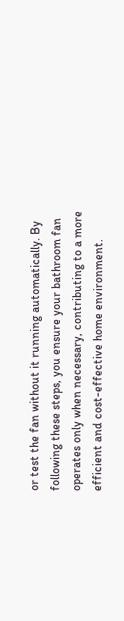or test the fan without it running automatically. By following these steps, you ensure your bathroom fan operates only when necessary, contributing to a more efficient and cost-effective home environment.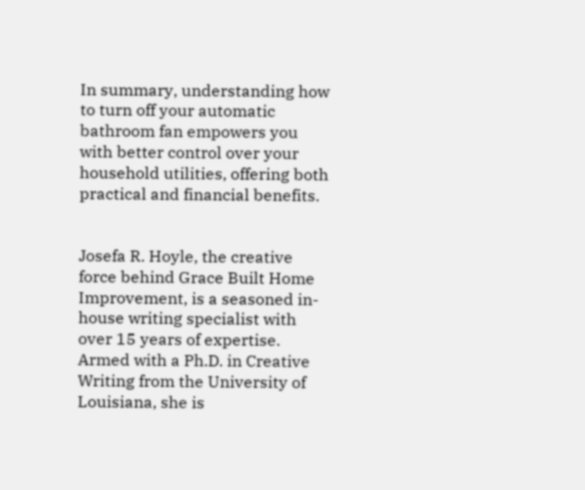In summary, understanding how to turn off your automatic bathroom fan empowers you with better control over your household utilities, offering both practical and financial benefits.


Josefa R. Hoyle, the creative force behind Grace Built Home Improvement, is a seasoned in-house writing specialist with over 15 years of expertise. Armed with a Ph.D. in Creative Writing from the University of Louisiana, she is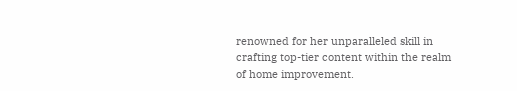renowned for her unparalleled skill in crafting top-tier content within the realm of home improvement.